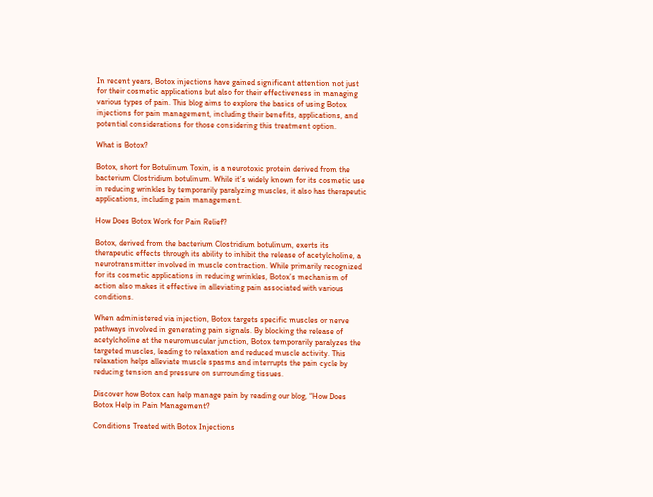In recent years, Botox injections have gained significant attention not just for their cosmetic applications but also for their effectiveness in managing various types of pain. This blog aims to explore the basics of using Botox injections for pain management, including their benefits, applications, and potential considerations for those considering this treatment option.

What is Botox?

Botox, short for Botulinum Toxin, is a neurotoxic protein derived from the bacterium Clostridium botulinum. While it’s widely known for its cosmetic use in reducing wrinkles by temporarily paralyzing muscles, it also has therapeutic applications, including pain management.

How Does Botox Work for Pain Relief?

Botox, derived from the bacterium Clostridium botulinum, exerts its therapeutic effects through its ability to inhibit the release of acetylcholine, a neurotransmitter involved in muscle contraction. While primarily recognized for its cosmetic applications in reducing wrinkles, Botox’s mechanism of action also makes it effective in alleviating pain associated with various conditions.

When administered via injection, Botox targets specific muscles or nerve pathways involved in generating pain signals. By blocking the release of acetylcholine at the neuromuscular junction, Botox temporarily paralyzes the targeted muscles, leading to relaxation and reduced muscle activity. This relaxation helps alleviate muscle spasms and interrupts the pain cycle by reducing tension and pressure on surrounding tissues.

Discover how Botox can help manage pain by reading our blog, “How Does Botox Help in Pain Management?

Conditions Treated with Botox Injections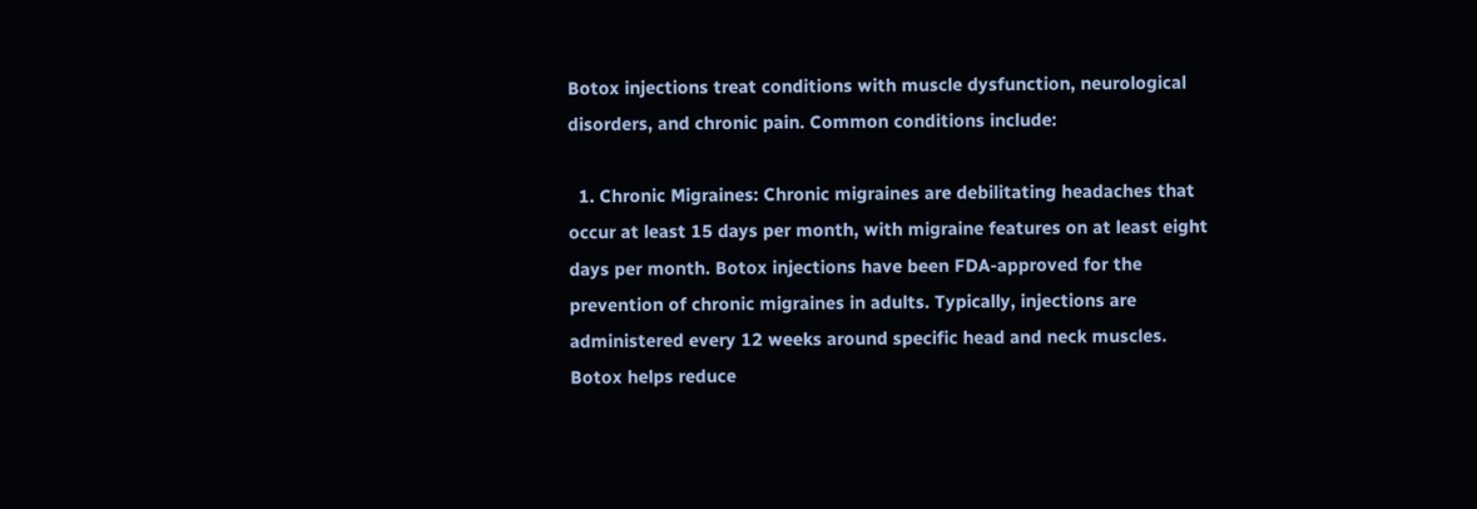Botox injections treat conditions with muscle dysfunction, neurological disorders, and chronic pain. Common conditions include:

  1. Chronic Migraines: Chronic migraines are debilitating headaches that occur at least 15 days per month, with migraine features on at least eight days per month. Botox injections have been FDA-approved for the prevention of chronic migraines in adults. Typically, injections are administered every 12 weeks around specific head and neck muscles. Botox helps reduce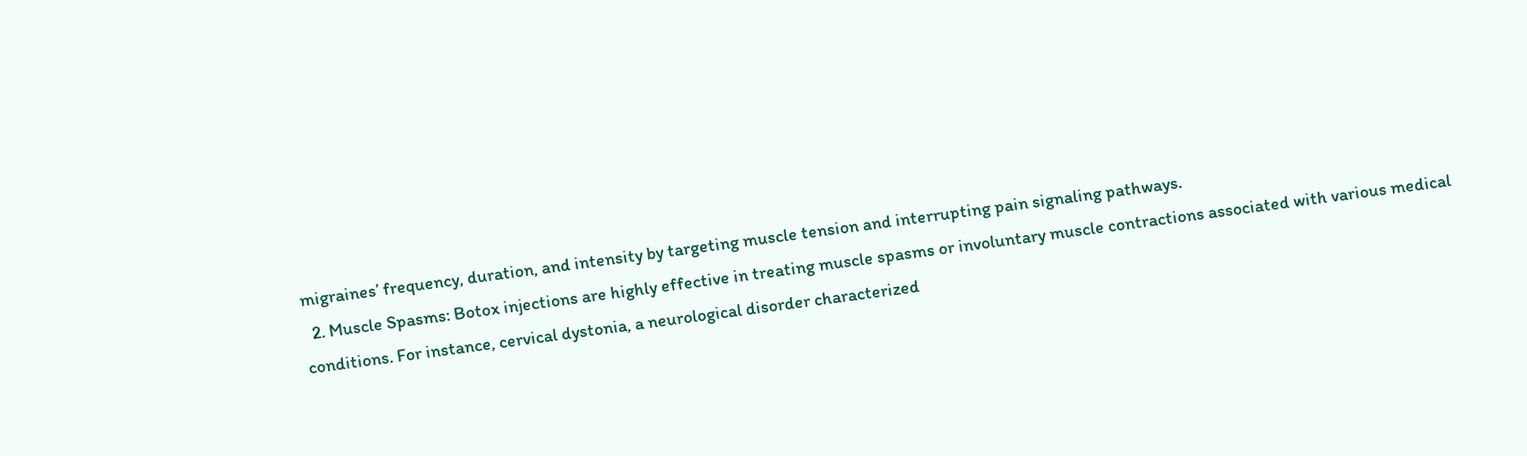migraines’ frequency, duration, and intensity by targeting muscle tension and interrupting pain signaling pathways.
  2. Muscle Spasms: Botox injections are highly effective in treating muscle spasms or involuntary muscle contractions associated with various medical conditions. For instance, cervical dystonia, a neurological disorder characterized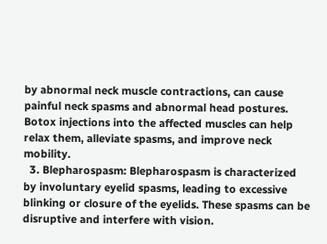by abnormal neck muscle contractions, can cause painful neck spasms and abnormal head postures. Botox injections into the affected muscles can help relax them, alleviate spasms, and improve neck mobility.
  3. Blepharospasm: Blepharospasm is characterized by involuntary eyelid spasms, leading to excessive blinking or closure of the eyelids. These spasms can be disruptive and interfere with vision.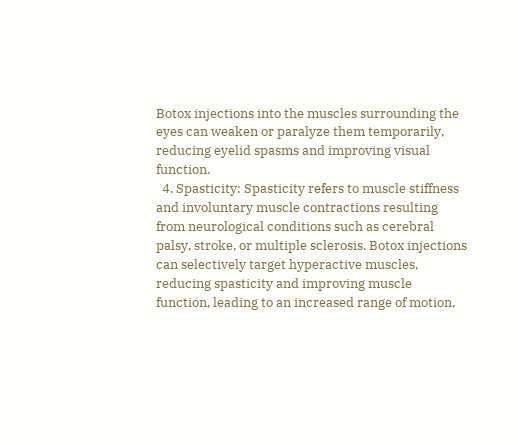Botox injections into the muscles surrounding the eyes can weaken or paralyze them temporarily, reducing eyelid spasms and improving visual function.
  4. Spasticity: Spasticity refers to muscle stiffness and involuntary muscle contractions resulting from neurological conditions such as cerebral palsy, stroke, or multiple sclerosis. Botox injections can selectively target hyperactive muscles, reducing spasticity and improving muscle function, leading to an increased range of motion,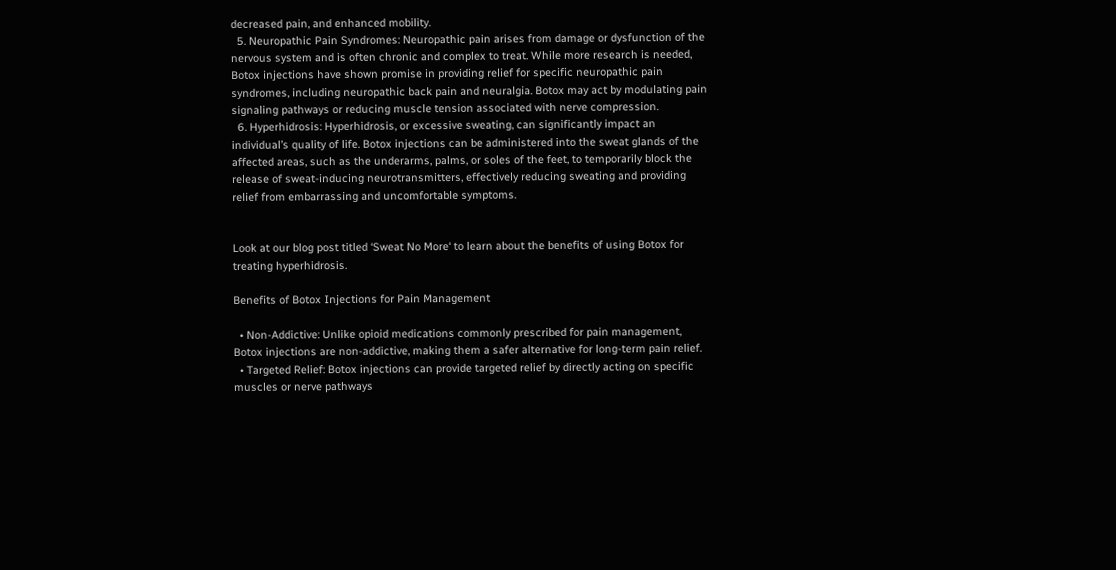decreased pain, and enhanced mobility.
  5. Neuropathic Pain Syndromes: Neuropathic pain arises from damage or dysfunction of the nervous system and is often chronic and complex to treat. While more research is needed, Botox injections have shown promise in providing relief for specific neuropathic pain syndromes, including neuropathic back pain and neuralgia. Botox may act by modulating pain signaling pathways or reducing muscle tension associated with nerve compression.
  6. Hyperhidrosis: Hyperhidrosis, or excessive sweating, can significantly impact an individual’s quality of life. Botox injections can be administered into the sweat glands of the affected areas, such as the underarms, palms, or soles of the feet, to temporarily block the release of sweat-inducing neurotransmitters, effectively reducing sweating and providing relief from embarrassing and uncomfortable symptoms.


Look at our blog post titled ‘Sweat No More‘ to learn about the benefits of using Botox for treating hyperhidrosis.

Benefits of Botox Injections for Pain Management

  • Non-Addictive: Unlike opioid medications commonly prescribed for pain management, Botox injections are non-addictive, making them a safer alternative for long-term pain relief.
  • Targeted Relief: Botox injections can provide targeted relief by directly acting on specific muscles or nerve pathways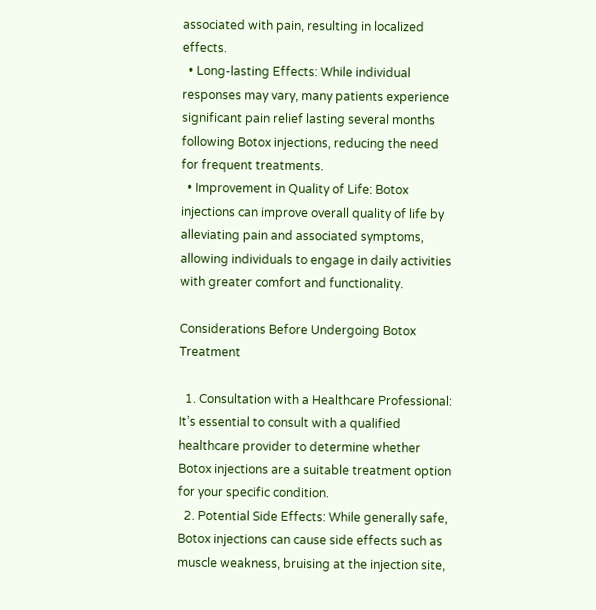associated with pain, resulting in localized effects.
  • Long-lasting Effects: While individual responses may vary, many patients experience significant pain relief lasting several months following Botox injections, reducing the need for frequent treatments.
  • Improvement in Quality of Life: Botox injections can improve overall quality of life by alleviating pain and associated symptoms, allowing individuals to engage in daily activities with greater comfort and functionality.

Considerations Before Undergoing Botox Treatment

  1. Consultation with a Healthcare Professional: It’s essential to consult with a qualified healthcare provider to determine whether Botox injections are a suitable treatment option for your specific condition.
  2. Potential Side Effects: While generally safe, Botox injections can cause side effects such as muscle weakness, bruising at the injection site,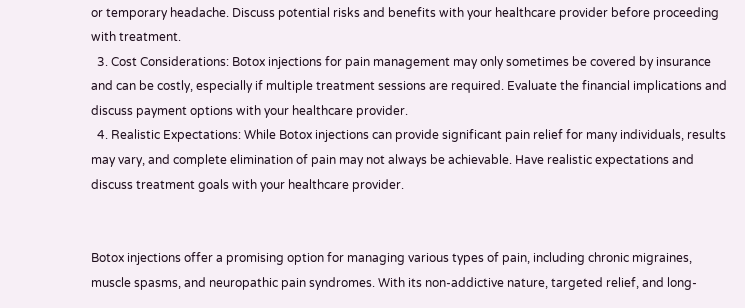or temporary headache. Discuss potential risks and benefits with your healthcare provider before proceeding with treatment.
  3. Cost Considerations: Botox injections for pain management may only sometimes be covered by insurance and can be costly, especially if multiple treatment sessions are required. Evaluate the financial implications and discuss payment options with your healthcare provider.
  4. Realistic Expectations: While Botox injections can provide significant pain relief for many individuals, results may vary, and complete elimination of pain may not always be achievable. Have realistic expectations and discuss treatment goals with your healthcare provider.


Botox injections offer a promising option for managing various types of pain, including chronic migraines, muscle spasms, and neuropathic pain syndromes. With its non-addictive nature, targeted relief, and long-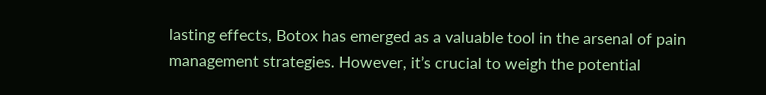lasting effects, Botox has emerged as a valuable tool in the arsenal of pain management strategies. However, it’s crucial to weigh the potential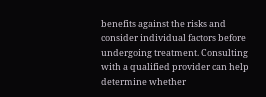benefits against the risks and consider individual factors before undergoing treatment. Consulting with a qualified provider can help determine whether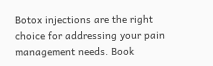Botox injections are the right choice for addressing your pain management needs. Book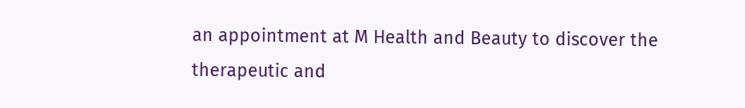an appointment at M Health and Beauty to discover the therapeutic and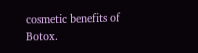cosmetic benefits of Botox.